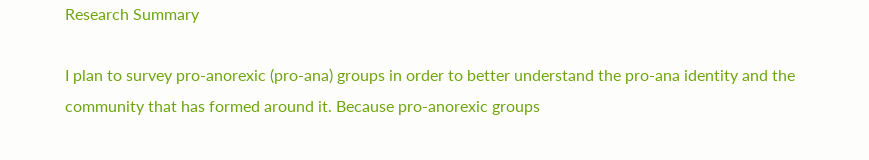Research Summary

I plan to survey pro-anorexic (pro-ana) groups in order to better understand the pro-ana identity and the community that has formed around it. Because pro-anorexic groups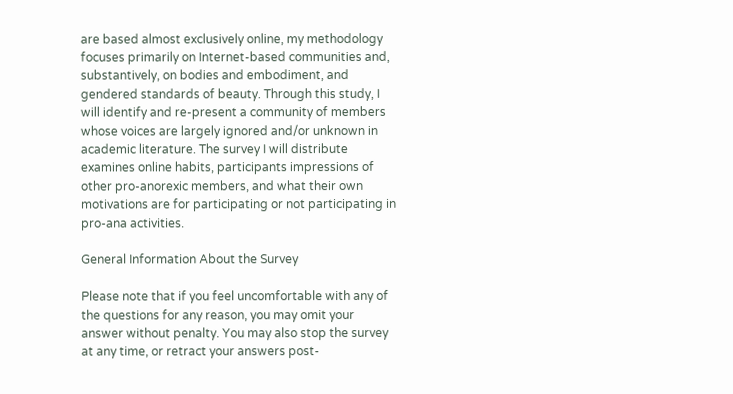are based almost exclusively online, my methodology focuses primarily on Internet-based communities and, substantively, on bodies and embodiment, and gendered standards of beauty. Through this study, I will identify and re-present a community of members whose voices are largely ignored and/or unknown in academic literature. The survey I will distribute examines online habits, participants impressions of other pro-anorexic members, and what their own motivations are for participating or not participating in pro-ana activities.

General Information About the Survey

Please note that if you feel uncomfortable with any of the questions for any reason, you may omit your answer without penalty. You may also stop the survey at any time, or retract your answers post-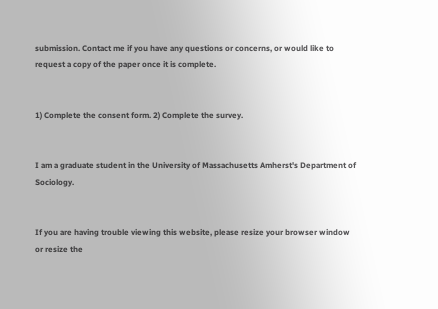submission. Contact me if you have any questions or concerns, or would like to request a copy of the paper once it is complete.


1) Complete the consent form. 2) Complete the survey.


I am a graduate student in the University of Massachusetts Amherst's Department of Sociology.


If you are having trouble viewing this website, please resize your browser window or resize the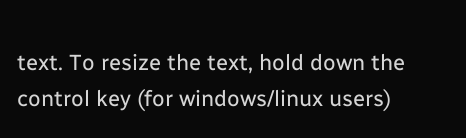text. To resize the text, hold down the control key (for windows/linux users)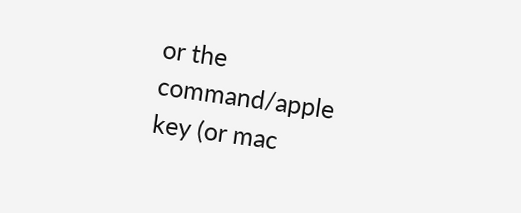or the command/apple key (or mac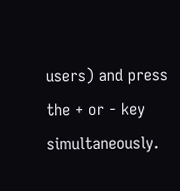users) and press the + or - key simultaneously.